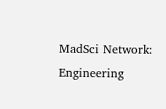MadSci Network: Engineering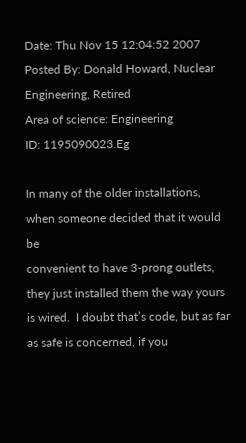Date: Thu Nov 15 12:04:52 2007
Posted By: Donald Howard, Nuclear Engineering, Retired
Area of science: Engineering
ID: 1195090023.Eg

In many of the older installations, when someone decided that it would be
convenient to have 3-prong outlets, they just installed them the way yours
is wired.  I doubt that’s code, but as far as safe is concerned, if you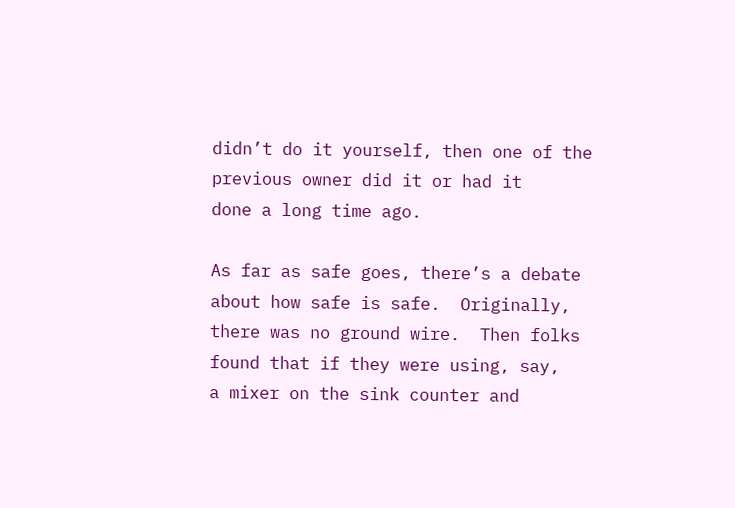didn’t do it yourself, then one of the previous owner did it or had it
done a long time ago.

As far as safe goes, there’s a debate about how safe is safe.  Originally,
there was no ground wire.  Then folks found that if they were using, say,
a mixer on the sink counter and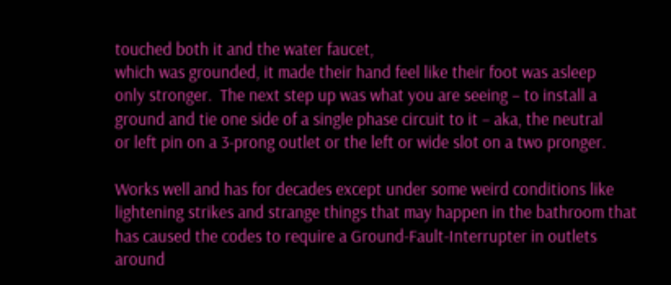touched both it and the water faucet,
which was grounded, it made their hand feel like their foot was asleep
only stronger.  The next step up was what you are seeing – to install a
ground and tie one side of a single phase circuit to it – aka, the neutral
or left pin on a 3-prong outlet or the left or wide slot on a two pronger.

Works well and has for decades except under some weird conditions like
lightening strikes and strange things that may happen in the bathroom that
has caused the codes to require a Ground-Fault-Interrupter in outlets
around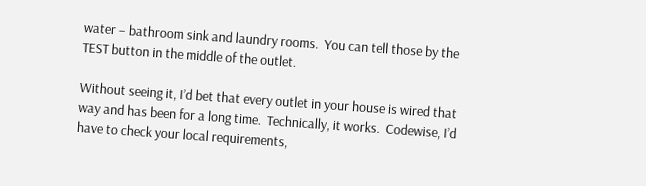water – bathroom sink and laundry rooms.  You can tell those by the
TEST button in the middle of the outlet.

Without seeing it, I’d bet that every outlet in your house is wired that
way and has been for a long time.  Technically, it works.  Codewise, I’d
have to check your local requirements,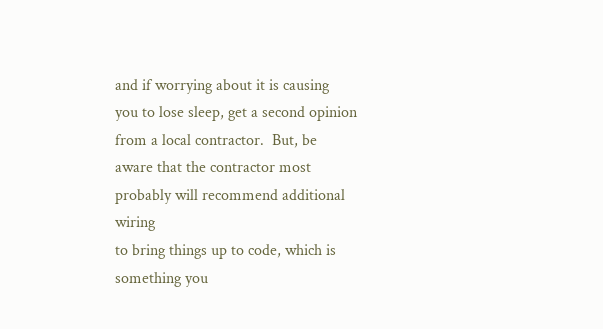and if worrying about it is causing
you to lose sleep, get a second opinion from a local contractor.  But, be
aware that the contractor most probably will recommend additional wiring
to bring things up to code, which is something you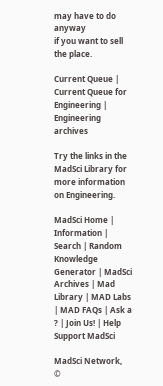may have to do anyway
if you want to sell the place.

Current Queue | Current Queue for Engineering | Engineering archives

Try the links in the MadSci Library for more information on Engineering.

MadSci Home | Information | Search | Random Knowledge Generator | MadSci Archives | Mad Library | MAD Labs | MAD FAQs | Ask a ? | Join Us! | Help Support MadSci

MadSci Network,
©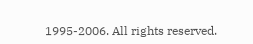1995-2006. All rights reserved.